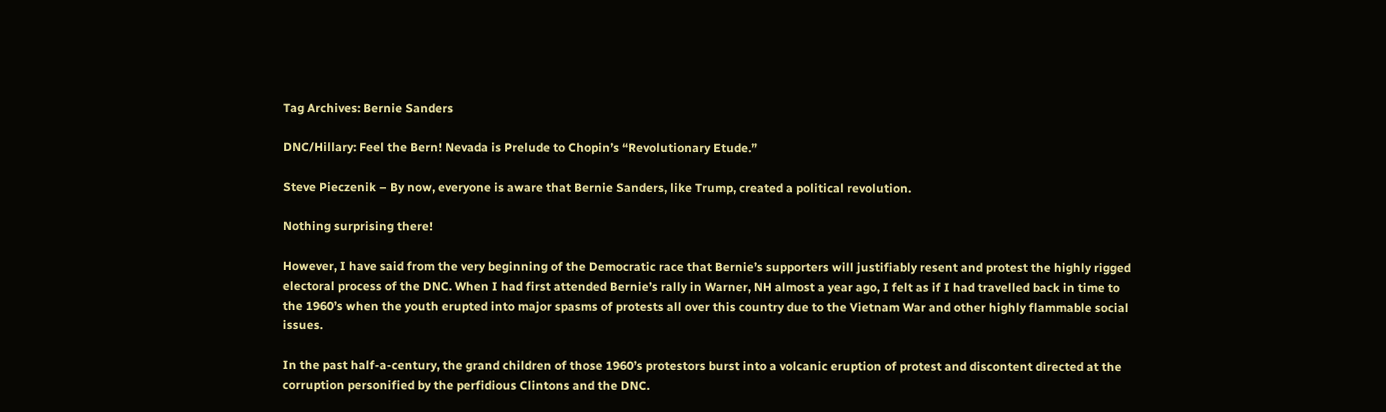Tag Archives: Bernie Sanders

DNC/Hillary: Feel the Bern! Nevada is Prelude to Chopin’s “Revolutionary Etude.”

Steve Pieczenik – By now, everyone is aware that Bernie Sanders, like Trump, created a political revolution.

Nothing surprising there!

However, I have said from the very beginning of the Democratic race that Bernie’s supporters will justifiably resent and protest the highly rigged electoral process of the DNC. When I had first attended Bernie’s rally in Warner, NH almost a year ago, I felt as if I had travelled back in time to the 1960’s when the youth erupted into major spasms of protests all over this country due to the Vietnam War and other highly flammable social issues.

In the past half-a-century, the grand children of those 1960’s protestors burst into a volcanic eruption of protest and discontent directed at the corruption personified by the perfidious Clintons and the DNC.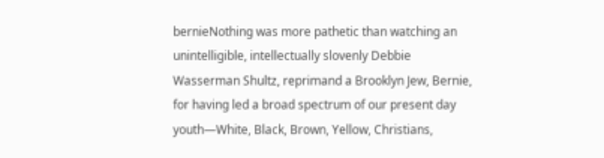bernieNothing was more pathetic than watching an unintelligible, intellectually slovenly Debbie Wasserman Shultz, reprimand a Brooklyn Jew, Bernie, for having led a broad spectrum of our present day youth—White, Black, Brown, Yellow, Christians,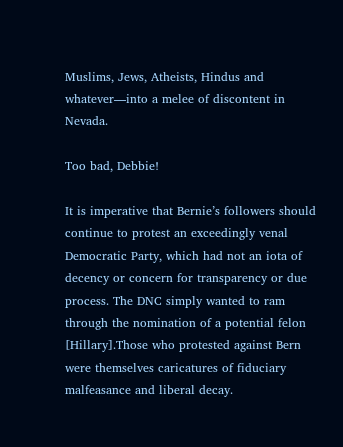Muslims, Jews, Atheists, Hindus and whatever—into a melee of discontent in Nevada.

Too bad, Debbie!

It is imperative that Bernie’s followers should continue to protest an exceedingly venal Democratic Party, which had not an iota of decency or concern for transparency or due process. The DNC simply wanted to ram through the nomination of a potential felon [Hillary].Those who protested against Bern were themselves caricatures of fiduciary malfeasance and liberal decay.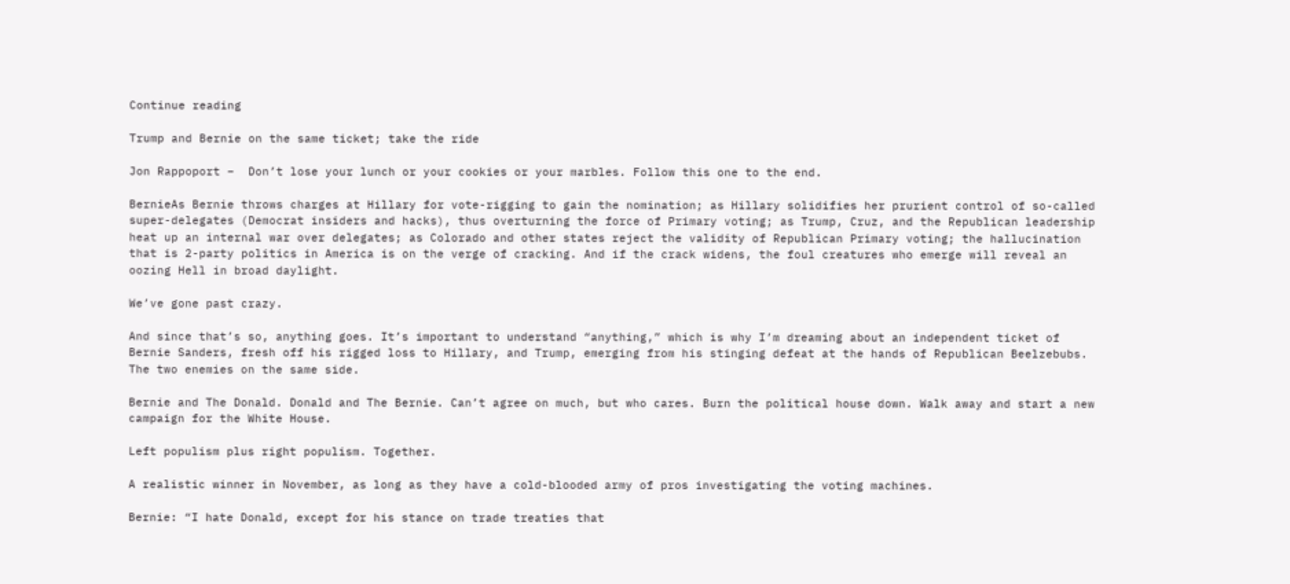Continue reading

Trump and Bernie on the same ticket; take the ride

Jon Rappoport –  Don’t lose your lunch or your cookies or your marbles. Follow this one to the end.

BernieAs Bernie throws charges at Hillary for vote-rigging to gain the nomination; as Hillary solidifies her prurient control of so-called super-delegates (Democrat insiders and hacks), thus overturning the force of Primary voting; as Trump, Cruz, and the Republican leadership heat up an internal war over delegates; as Colorado and other states reject the validity of Republican Primary voting; the hallucination that is 2-party politics in America is on the verge of cracking. And if the crack widens, the foul creatures who emerge will reveal an oozing Hell in broad daylight.

We’ve gone past crazy.

And since that’s so, anything goes. It’s important to understand “anything,” which is why I’m dreaming about an independent ticket of Bernie Sanders, fresh off his rigged loss to Hillary, and Trump, emerging from his stinging defeat at the hands of Republican Beelzebubs. The two enemies on the same side.

Bernie and The Donald. Donald and The Bernie. Can’t agree on much, but who cares. Burn the political house down. Walk away and start a new campaign for the White House.

Left populism plus right populism. Together.

A realistic winner in November, as long as they have a cold-blooded army of pros investigating the voting machines.

Bernie: “I hate Donald, except for his stance on trade treaties that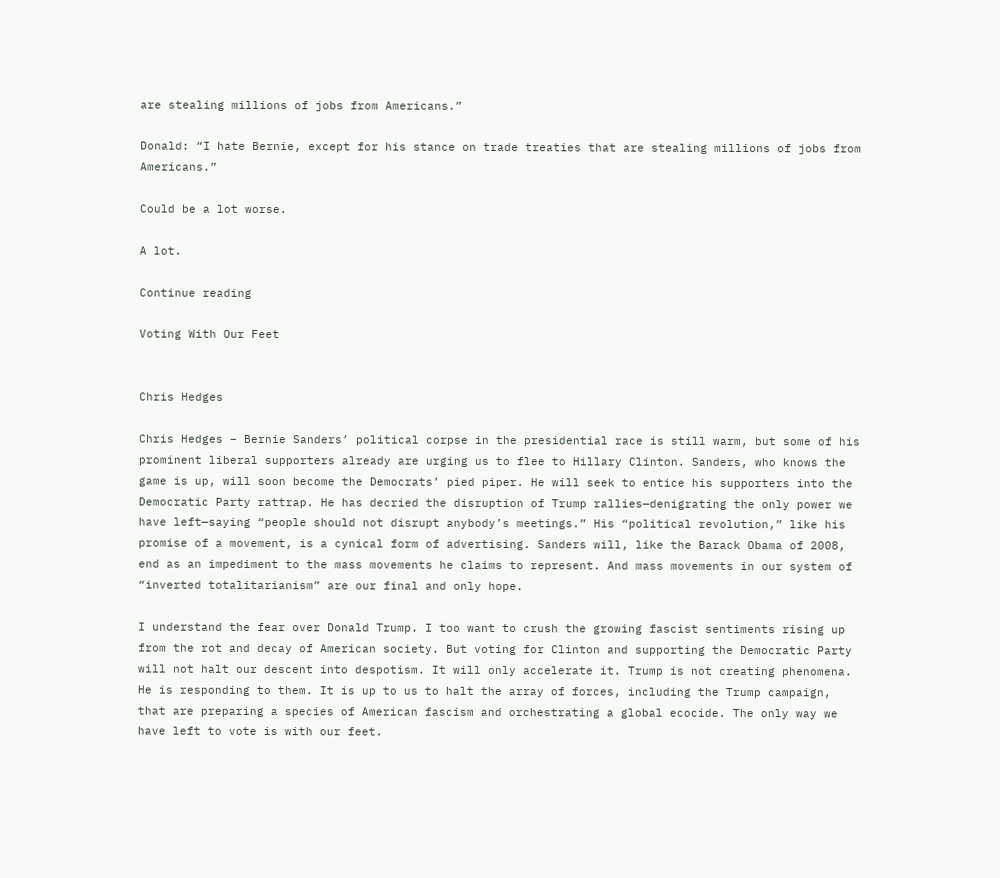are stealing millions of jobs from Americans.”

Donald: “I hate Bernie, except for his stance on trade treaties that are stealing millions of jobs from Americans.”

Could be a lot worse.

A lot.

Continue reading

Voting With Our Feet


Chris Hedges

Chris Hedges – Bernie Sanders’ political corpse in the presidential race is still warm, but some of his prominent liberal supporters already are urging us to flee to Hillary Clinton. Sanders, who knows the game is up, will soon become the Democrats’ pied piper. He will seek to entice his supporters into the Democratic Party rattrap. He has decried the disruption of Trump rallies—denigrating the only power we have left—saying “people should not disrupt anybody’s meetings.” His “political revolution,” like his promise of a movement, is a cynical form of advertising. Sanders will, like the Barack Obama of 2008, end as an impediment to the mass movements he claims to represent. And mass movements in our system of “inverted totalitarianism” are our final and only hope.

I understand the fear over Donald Trump. I too want to crush the growing fascist sentiments rising up from the rot and decay of American society. But voting for Clinton and supporting the Democratic Party will not halt our descent into despotism. It will only accelerate it. Trump is not creating phenomena. He is responding to them. It is up to us to halt the array of forces, including the Trump campaign, that are preparing a species of American fascism and orchestrating a global ecocide. The only way we have left to vote is with our feet.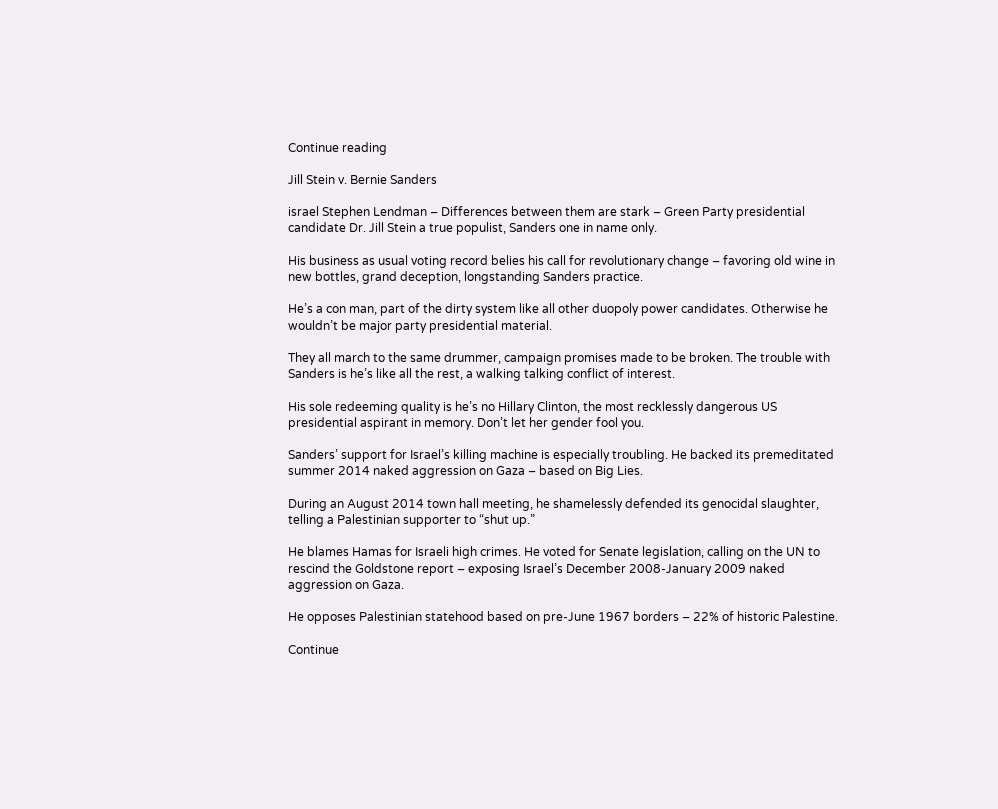Continue reading

Jill Stein v. Bernie Sanders

israel Stephen Lendman – Differences between them are stark – Green Party presidential candidate Dr. Jill Stein a true populist, Sanders one in name only.

His business as usual voting record belies his call for revolutionary change – favoring old wine in new bottles, grand deception, longstanding Sanders practice.

He’s a con man, part of the dirty system like all other duopoly power candidates. Otherwise he wouldn’t be major party presidential material.

They all march to the same drummer, campaign promises made to be broken. The trouble with Sanders is he’s like all the rest, a walking talking conflict of interest.

His sole redeeming quality is he’s no Hillary Clinton, the most recklessly dangerous US presidential aspirant in memory. Don’t let her gender fool you.

Sanders’ support for Israel’s killing machine is especially troubling. He backed its premeditated summer 2014 naked aggression on Gaza – based on Big Lies.

During an August 2014 town hall meeting, he shamelessly defended its genocidal slaughter, telling a Palestinian supporter to “shut up.”

He blames Hamas for Israeli high crimes. He voted for Senate legislation, calling on the UN to rescind the Goldstone report – exposing Israel’s December 2008-January 2009 naked aggression on Gaza.

He opposes Palestinian statehood based on pre-June 1967 borders – 22% of historic Palestine.

Continue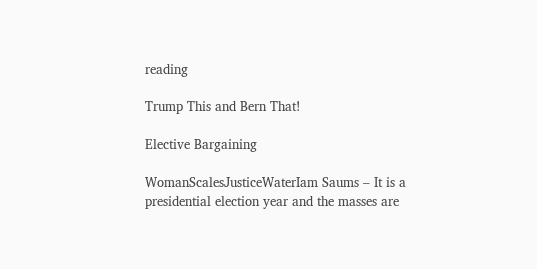reading

Trump This and Bern That!

Elective Bargaining

WomanScalesJusticeWaterIam Saums – It is a presidential election year and the masses are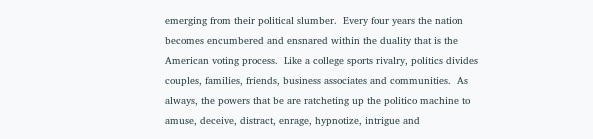emerging from their political slumber.  Every four years the nation becomes encumbered and ensnared within the duality that is the American voting process.  Like a college sports rivalry, politics divides couples, families, friends, business associates and communities.  As always, the powers that be are ratcheting up the politico machine to amuse, deceive, distract, enrage, hypnotize, intrigue and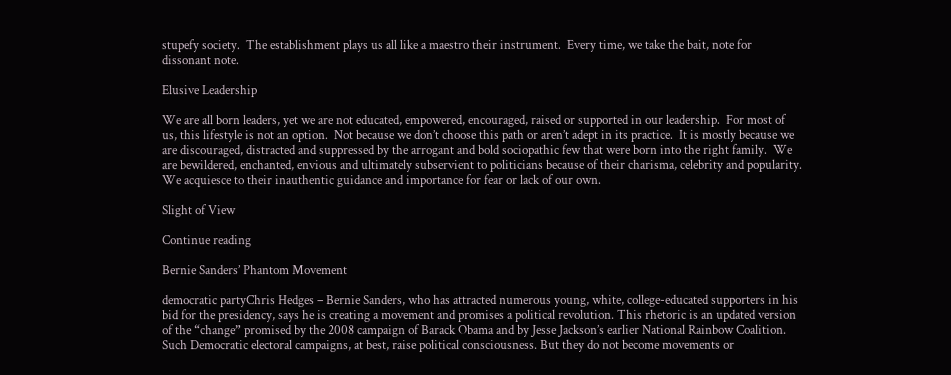stupefy society.  The establishment plays us all like a maestro their instrument.  Every time, we take the bait, note for dissonant note.

Elusive Leadership

We are all born leaders, yet we are not educated, empowered, encouraged, raised or supported in our leadership.  For most of us, this lifestyle is not an option.  Not because we don’t choose this path or aren’t adept in its practice.  It is mostly because we are discouraged, distracted and suppressed by the arrogant and bold sociopathic few that were born into the right family.  We are bewildered, enchanted, envious and ultimately subservient to politicians because of their charisma, celebrity and popularity.  We acquiesce to their inauthentic guidance and importance for fear or lack of our own.

Slight of View

Continue reading

Bernie Sanders’ Phantom Movement

democratic partyChris Hedges – Bernie Sanders, who has attracted numerous young, white, college-educated supporters in his bid for the presidency, says he is creating a movement and promises a political revolution. This rhetoric is an updated version of the “change” promised by the 2008 campaign of Barack Obama and by Jesse Jackson’s earlier National Rainbow Coalition. Such Democratic electoral campaigns, at best, raise political consciousness. But they do not become movements or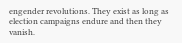engender revolutions. They exist as long as election campaigns endure and then they vanish.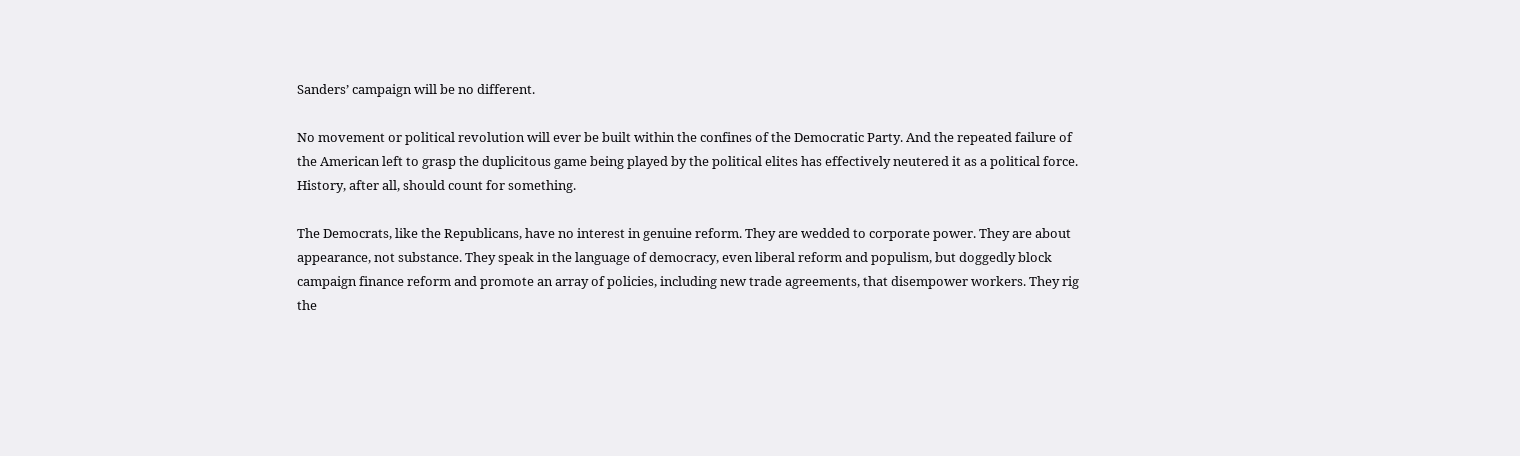Sanders’ campaign will be no different.

No movement or political revolution will ever be built within the confines of the Democratic Party. And the repeated failure of the American left to grasp the duplicitous game being played by the political elites has effectively neutered it as a political force. History, after all, should count for something.

The Democrats, like the Republicans, have no interest in genuine reform. They are wedded to corporate power. They are about appearance, not substance. They speak in the language of democracy, even liberal reform and populism, but doggedly block campaign finance reform and promote an array of policies, including new trade agreements, that disempower workers. They rig the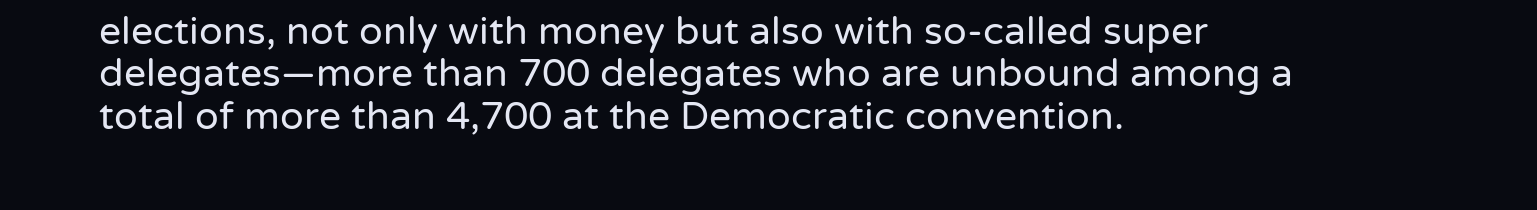elections, not only with money but also with so-called super delegates—more than 700 delegates who are unbound among a total of more than 4,700 at the Democratic convention.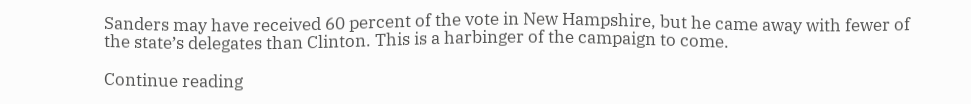Sanders may have received 60 percent of the vote in New Hampshire, but he came away with fewer of the state’s delegates than Clinton. This is a harbinger of the campaign to come.

Continue reading